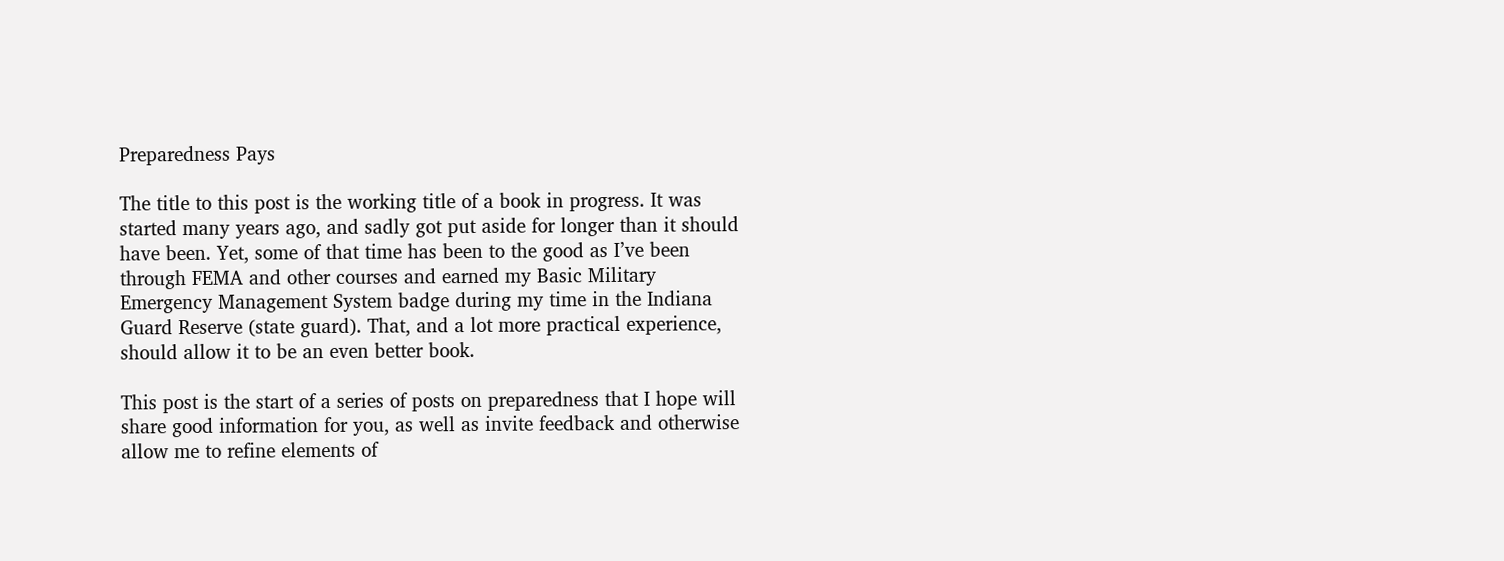Preparedness Pays

The title to this post is the working title of a book in progress. It was started many years ago, and sadly got put aside for longer than it should have been. Yet, some of that time has been to the good as I’ve been through FEMA and other courses and earned my Basic Military Emergency Management System badge during my time in the Indiana Guard Reserve (state guard). That, and a lot more practical experience, should allow it to be an even better book.

This post is the start of a series of posts on preparedness that I hope will share good information for you, as well as invite feedback and otherwise allow me to refine elements of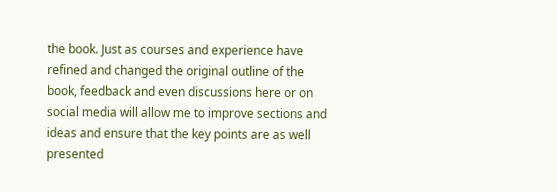the book. Just as courses and experience have refined and changed the original outline of the book, feedback and even discussions here or on social media will allow me to improve sections and ideas and ensure that the key points are as well presented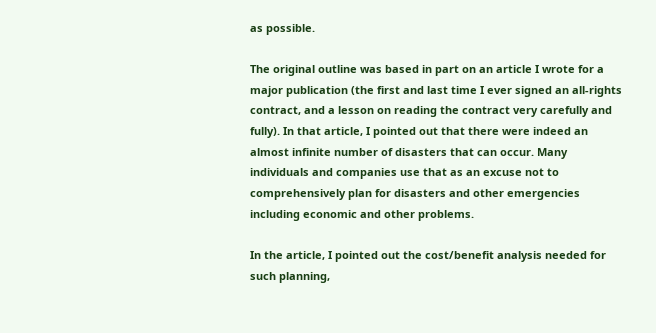as possible.

The original outline was based in part on an article I wrote for a major publication (the first and last time I ever signed an all-rights contract, and a lesson on reading the contract very carefully and fully). In that article, I pointed out that there were indeed an almost infinite number of disasters that can occur. Many individuals and companies use that as an excuse not to comprehensively plan for disasters and other emergencies including economic and other problems.

In the article, I pointed out the cost/benefit analysis needed for such planning,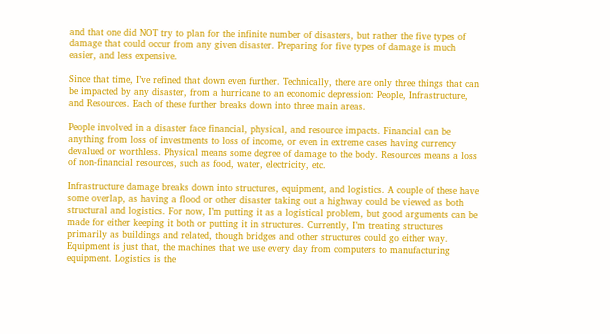and that one did NOT try to plan for the infinite number of disasters, but rather the five types of damage that could occur from any given disaster. Preparing for five types of damage is much easier, and less expensive.

Since that time, I’ve refined that down even further. Technically, there are only three things that can be impacted by any disaster, from a hurricane to an economic depression: People, Infrastructure, and Resources. Each of these further breaks down into three main areas.

People involved in a disaster face financial, physical, and resource impacts. Financial can be anything from loss of investments to loss of income, or even in extreme cases having currency devalued or worthless. Physical means some degree of damage to the body. Resources means a loss of non-financial resources, such as food, water, electricity, etc.

Infrastructure damage breaks down into structures, equipment, and logistics. A couple of these have some overlap, as having a flood or other disaster taking out a highway could be viewed as both structural and logistics. For now, I’m putting it as a logistical problem, but good arguments can be made for either keeping it both or putting it in structures. Currently, I’m treating structures primarily as buildings and related, though bridges and other structures could go either way. Equipment is just that, the machines that we use every day from computers to manufacturing equipment. Logistics is the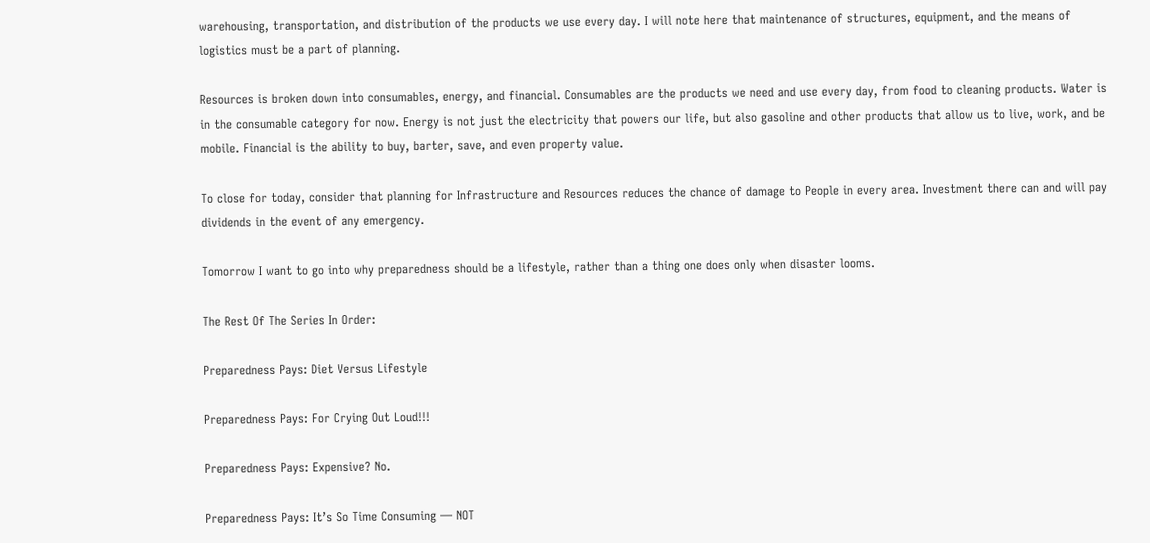warehousing, transportation, and distribution of the products we use every day. I will note here that maintenance of structures, equipment, and the means of logistics must be a part of planning.

Resources is broken down into consumables, energy, and financial. Consumables are the products we need and use every day, from food to cleaning products. Water is in the consumable category for now. Energy is not just the electricity that powers our life, but also gasoline and other products that allow us to live, work, and be mobile. Financial is the ability to buy, barter, save, and even property value.

To close for today, consider that planning for Infrastructure and Resources reduces the chance of damage to People in every area. Investment there can and will pay dividends in the event of any emergency.

Tomorrow I want to go into why preparedness should be a lifestyle, rather than a thing one does only when disaster looms.

The Rest Of The Series In Order:

Preparedness Pays: Diet Versus Lifestyle

Preparedness Pays: For Crying Out Loud!!!

Preparedness Pays: Expensive? No.

Preparedness Pays: It’s So Time Consuming — NOT